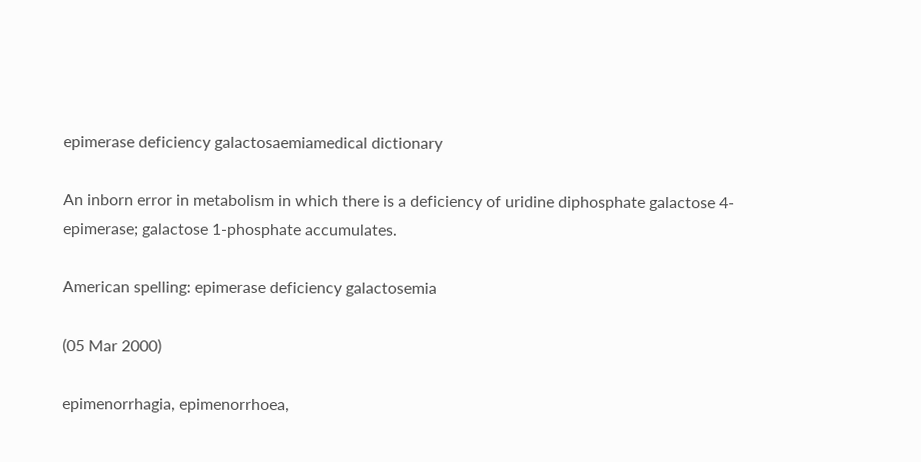epimerase deficiency galactosaemiamedical dictionary

An inborn error in metabolism in which there is a deficiency of uridine diphosphate galactose 4-epimerase; galactose 1-phosphate accumulates.

American spelling: epimerase deficiency galactosemia

(05 Mar 2000)

epimenorrhagia, epimenorrhoea,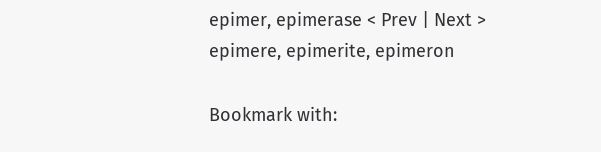epimer, epimerase < Prev | Next > epimere, epimerite, epimeron

Bookmark with: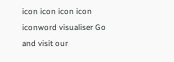icon icon icon icon iconword visualiser Go and visit our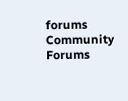forums Community Forums